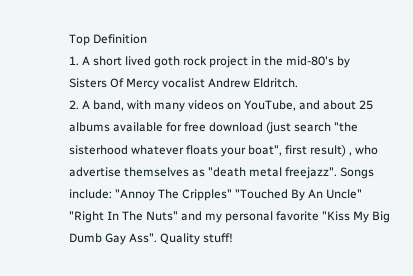Top Definition
1. A short lived goth rock project in the mid-80's by Sisters Of Mercy vocalist Andrew Eldritch.
2. A band, with many videos on YouTube, and about 25 albums available for free download (just search "the sisterhood whatever floats your boat", first result) , who advertise themselves as "death metal freejazz". Songs include: "Annoy The Cripples" "Touched By An Uncle" "Right In The Nuts" and my personal favorite "Kiss My Big Dumb Gay Ass". Quality stuff!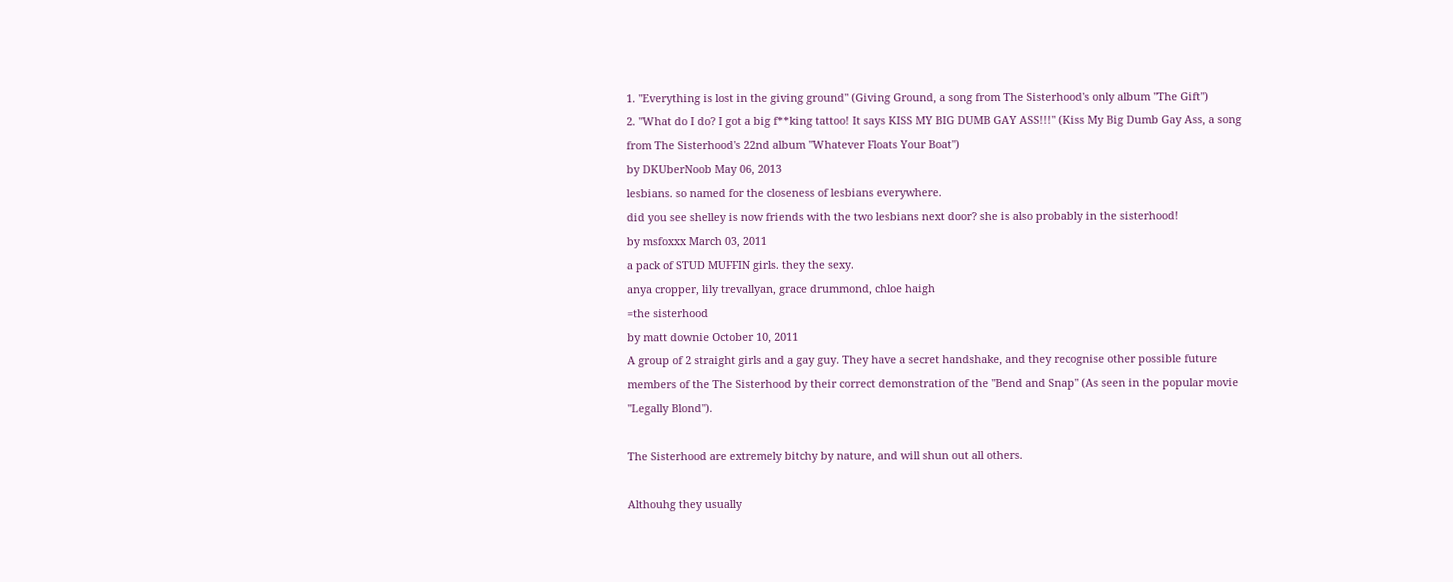1. "Everything is lost in the giving ground" (Giving Ground, a song from The Sisterhood's only album "The Gift")
2. "What do I do? I got a big f**king tattoo! It says KISS MY BIG DUMB GAY ASS!!!" (Kiss My Big Dumb Gay Ass, a song from The Sisterhood's 22nd album "Whatever Floats Your Boat")
by DKUberNoob May 06, 2013
lesbians. so named for the closeness of lesbians everywhere.
did you see shelley is now friends with the two lesbians next door? she is also probably in the sisterhood!
by msfoxxx March 03, 2011
a pack of STUD MUFFIN girls. they the sexy.
anya cropper, lily trevallyan, grace drummond, chloe haigh
=the sisterhood
by matt downie October 10, 2011
A group of 2 straight girls and a gay guy. They have a secret handshake, and they recognise other possible future members of the The Sisterhood by their correct demonstration of the "Bend and Snap" (As seen in the popular movie "Legally Blond").

The Sisterhood are extremely bitchy by nature, and will shun out all others.

Althouhg they usually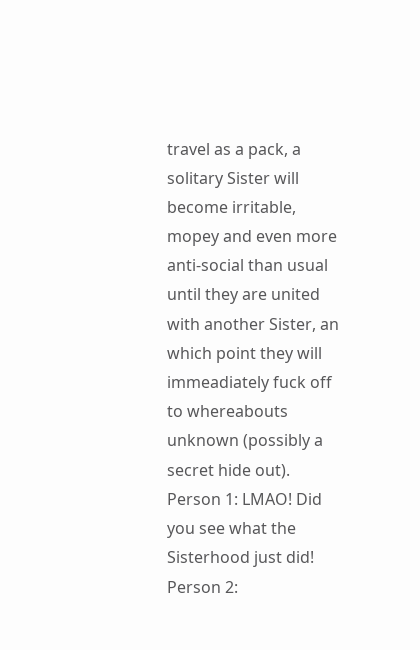travel as a pack, a solitary Sister will become irritable, mopey and even more anti-social than usual until they are united with another Sister, an which point they will immeadiately fuck off to whereabouts unknown (possibly a secret hide out).
Person 1: LMAO! Did you see what the Sisterhood just did!
Person 2: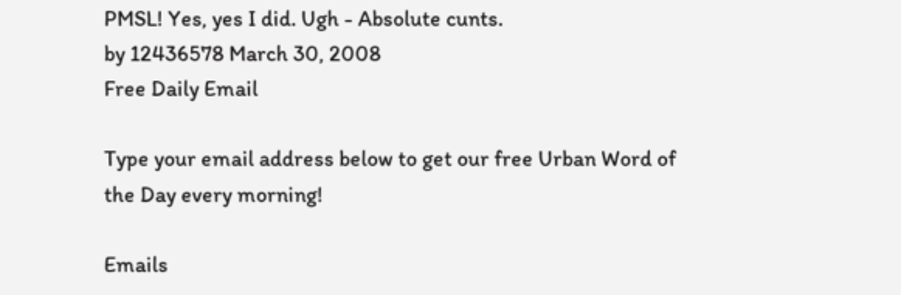PMSL! Yes, yes I did. Ugh - Absolute cunts.
by 12436578 March 30, 2008
Free Daily Email

Type your email address below to get our free Urban Word of the Day every morning!

Emails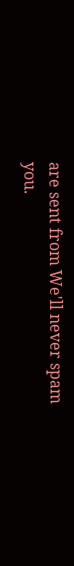are sent from We'll never spam you.